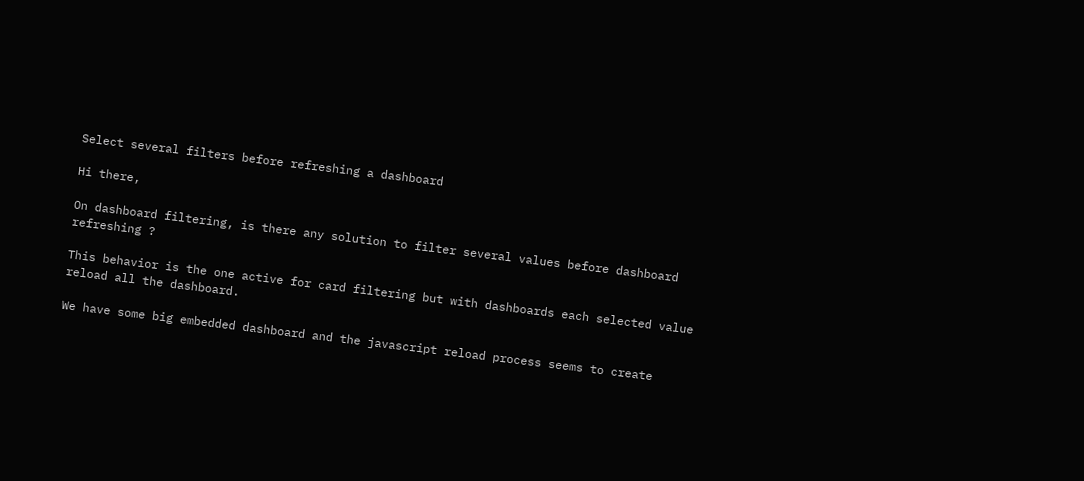Select several filters before refreshing a dashboard

Hi there,

On dashboard filtering, is there any solution to filter several values before dashboard refreshing ?

This behavior is the one active for card filtering but with dashboards each selected value reload all the dashboard.

We have some big embedded dashboard and the javascript reload process seems to create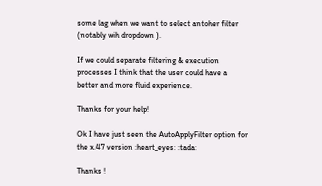some lag when we want to select antoher filter (notably wih dropdown ).

If we could separate filtering & execution processes I think that the user could have a better and more fluid experience.

Thanks for your help!

Ok I have just seen the AutoApplyFilter option for the x.47 version :heart_eyes: :tada:

Thanks !